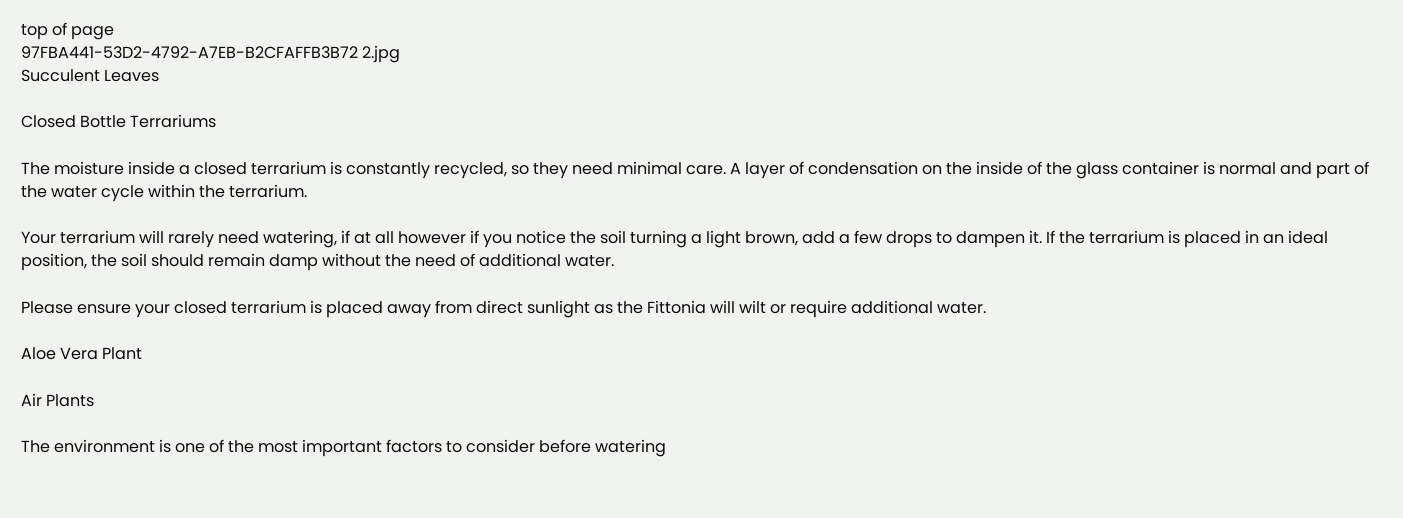top of page
97FBA441-53D2-4792-A7EB-B2CFAFFB3B72 2.jpg
Succulent Leaves

Closed Bottle Terrariums

The moisture inside a closed terrarium is constantly recycled, so they need minimal care. A layer of condensation on the inside of the glass container is normal and part of the water cycle within the terrarium.

Your terrarium will rarely need watering, if at all however if you notice the soil turning a light brown, add a few drops to dampen it. If the terrarium is placed in an ideal position, the soil should remain damp without the need of additional water.

Please ensure your closed terrarium is placed away from direct sunlight as the Fittonia will wilt or require additional water.

Aloe Vera Plant

Air Plants

The environment is one of the most important factors to consider before watering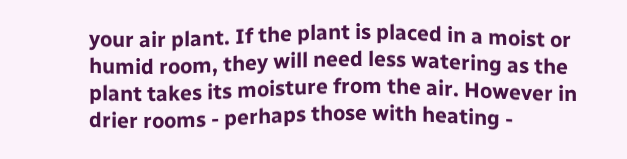your air plant. If the plant is placed in a moist or humid room, they will need less watering as the plant takes its moisture from the air. However in drier rooms - perhaps those with heating -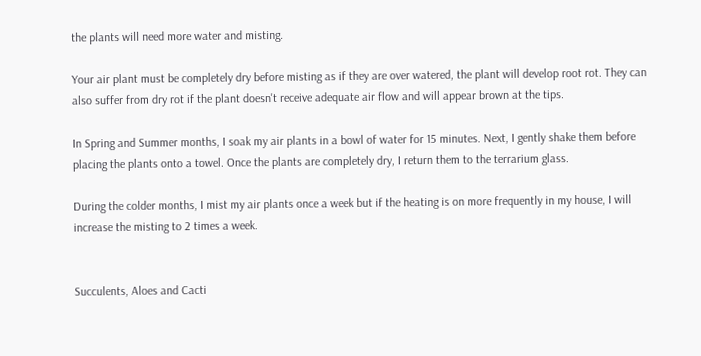the plants will need more water and misting.

Your air plant must be completely dry before misting as if they are over watered, the plant will develop root rot. They can also suffer from dry rot if the plant doesn't receive adequate air flow and will appear brown at the tips.

In Spring and Summer months, I soak my air plants in a bowl of water for 15 minutes. Next, I gently shake them before placing the plants onto a towel. Once the plants are completely dry, I return them to the terrarium glass.

During the colder months, I mist my air plants once a week but if the heating is on more frequently in my house, I will increase the misting to 2 times a week.


Succulents, Aloes and Cacti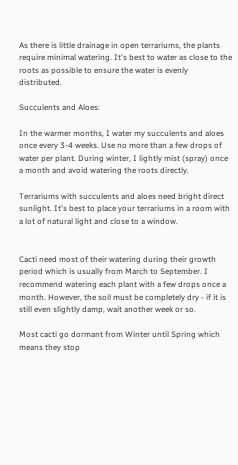As there is little drainage in open terrariums, the plants require minimal watering. It's best to water as close to the roots as possible to ensure the water is evenly distributed.

Succulents and Aloes:

In the warmer months, I water my succulents and aloes once every 3-4 weeks. Use no more than a few drops of water per plant. During winter, I lightly mist (spray) once a month and avoid watering the roots directly.

Terrariums with succulents and aloes need bright direct sunlight. It's best to place your terrariums in a room with a lot of natural light and close to a window.


Cacti need most of their watering during their growth period which is usually from March to September. I recommend watering each plant with a few drops once a month. However, the soil must be completely dry - if it is still even slightly damp, wait another week or so.

Most cacti go dormant from Winter until Spring which means they stop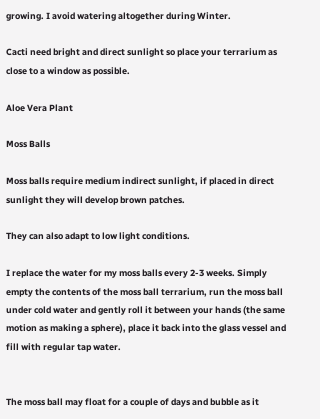growing. I avoid watering altogether during Winter.

Cacti need bright and direct sunlight so place your terrarium as close to a window as possible.

Aloe Vera Plant

Moss Balls

Moss balls require medium indirect sunlight, if placed in direct sunlight they will develop brown patches.

They can also adapt to low light conditions.

I replace the water for my moss balls every 2-3 weeks. Simply empty the contents of the moss ball terrarium, run the moss ball under cold water and gently roll it between your hands (the same motion as making a sphere), place it back into the glass vessel and fill with regular tap water.


The moss ball may float for a couple of days and bubble as it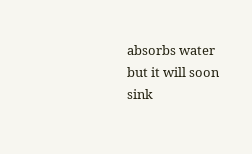absorbs water but it will soon sink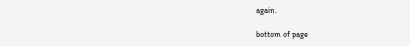again.

bottom of page